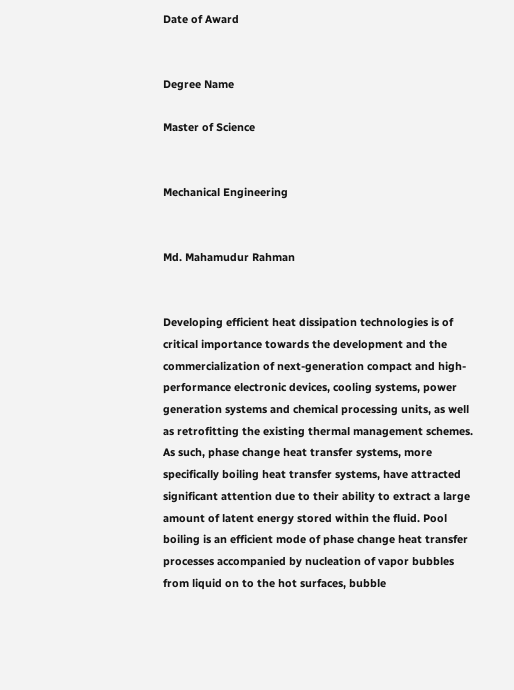Date of Award


Degree Name

Master of Science


Mechanical Engineering


Md. Mahamudur Rahman


Developing efficient heat dissipation technologies is of critical importance towards the development and the commercialization of next-generation compact and high-performance electronic devices, cooling systems, power generation systems and chemical processing units, as well as retrofitting the existing thermal management schemes. As such, phase change heat transfer systems, more specifically boiling heat transfer systems, have attracted significant attention due to their ability to extract a large amount of latent energy stored within the fluid. Pool boiling is an efficient mode of phase change heat transfer processes accompanied by nucleation of vapor bubbles from liquid on to the hot surfaces, bubble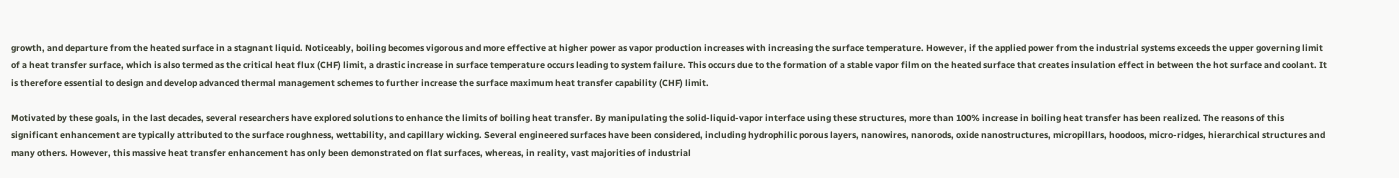growth, and departure from the heated surface in a stagnant liquid. Noticeably, boiling becomes vigorous and more effective at higher power as vapor production increases with increasing the surface temperature. However, if the applied power from the industrial systems exceeds the upper governing limit of a heat transfer surface, which is also termed as the critical heat flux (CHF) limit, a drastic increase in surface temperature occurs leading to system failure. This occurs due to the formation of a stable vapor film on the heated surface that creates insulation effect in between the hot surface and coolant. It is therefore essential to design and develop advanced thermal management schemes to further increase the surface maximum heat transfer capability (CHF) limit.

Motivated by these goals, in the last decades, several researchers have explored solutions to enhance the limits of boiling heat transfer. By manipulating the solid-liquid-vapor interface using these structures, more than 100% increase in boiling heat transfer has been realized. The reasons of this significant enhancement are typically attributed to the surface roughness, wettability, and capillary wicking. Several engineered surfaces have been considered, including hydrophilic porous layers, nanowires, nanorods, oxide nanostructures, micropillars, hoodoos, micro-ridges, hierarchical structures and many others. However, this massive heat transfer enhancement has only been demonstrated on flat surfaces, whereas, in reality, vast majorities of industrial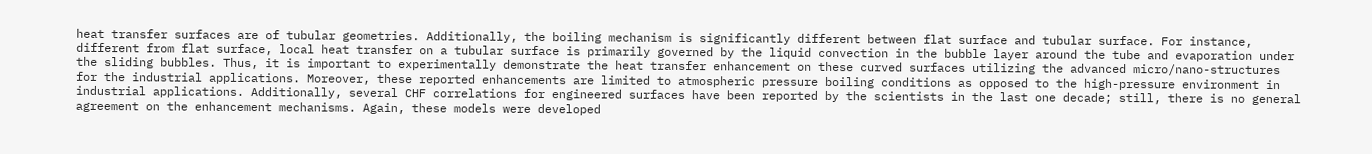heat transfer surfaces are of tubular geometries. Additionally, the boiling mechanism is significantly different between flat surface and tubular surface. For instance, different from flat surface, local heat transfer on a tubular surface is primarily governed by the liquid convection in the bubble layer around the tube and evaporation under the sliding bubbles. Thus, it is important to experimentally demonstrate the heat transfer enhancement on these curved surfaces utilizing the advanced micro/nano-structures for the industrial applications. Moreover, these reported enhancements are limited to atmospheric pressure boiling conditions as opposed to the high-pressure environment in industrial applications. Additionally, several CHF correlations for engineered surfaces have been reported by the scientists in the last one decade; still, there is no general agreement on the enhancement mechanisms. Again, these models were developed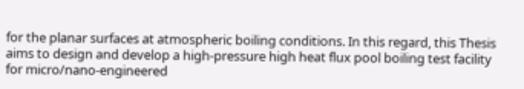for the planar surfaces at atmospheric boiling conditions. In this regard, this Thesis aims to design and develop a high-pressure high heat flux pool boiling test facility for micro/nano-engineered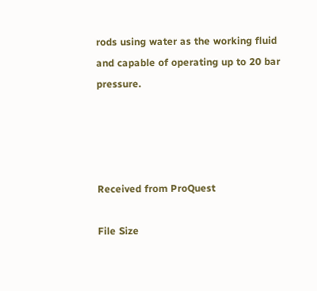rods using water as the working fluid and capable of operating up to 20 bar pressure.




Received from ProQuest

File Size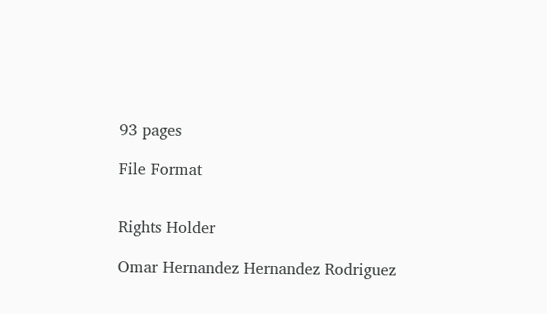93 pages

File Format


Rights Holder

Omar Hernandez Hernandez Rodriguez